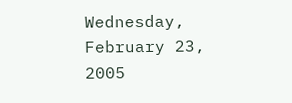Wednesday, February 23, 2005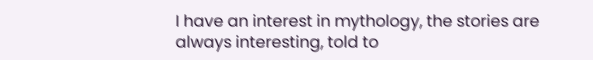I have an interest in mythology, the stories are always interesting, told to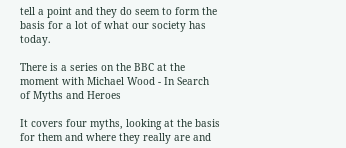tell a point and they do seem to form the basis for a lot of what our society has today.

There is a series on the BBC at the moment with Michael Wood - In Search of Myths and Heroes

It covers four myths, looking at the basis for them and where they really are and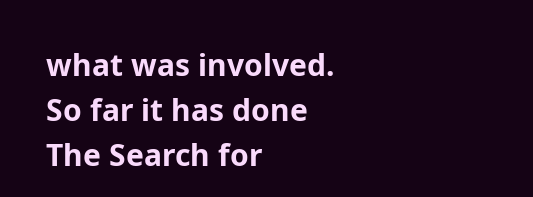what was involved. So far it has done The Search for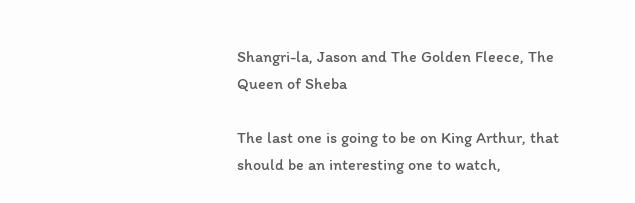Shangri-la, Jason and The Golden Fleece, The Queen of Sheba

The last one is going to be on King Arthur, that should be an interesting one to watch,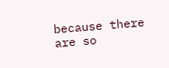because there are so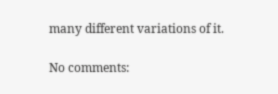many different variations of it.

No comments: